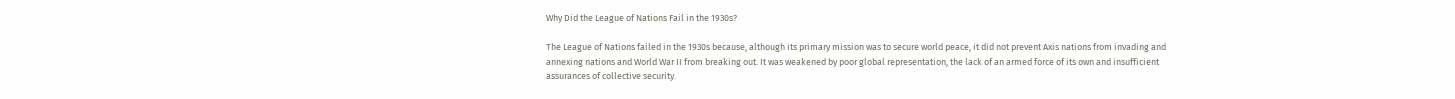Why Did the League of Nations Fail in the 1930s?

The League of Nations failed in the 1930s because, although its primary mission was to secure world peace, it did not prevent Axis nations from invading and annexing nations and World War II from breaking out. It was weakened by poor global representation, the lack of an armed force of its own and insufficient assurances of collective security.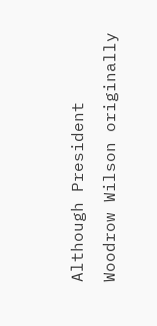Although President Woodrow Wilson originally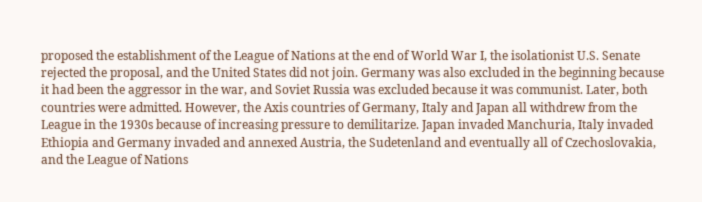proposed the establishment of the League of Nations at the end of World War I, the isolationist U.S. Senate rejected the proposal, and the United States did not join. Germany was also excluded in the beginning because it had been the aggressor in the war, and Soviet Russia was excluded because it was communist. Later, both countries were admitted. However, the Axis countries of Germany, Italy and Japan all withdrew from the League in the 1930s because of increasing pressure to demilitarize. Japan invaded Manchuria, Italy invaded Ethiopia and Germany invaded and annexed Austria, the Sudetenland and eventually all of Czechoslovakia, and the League of Nations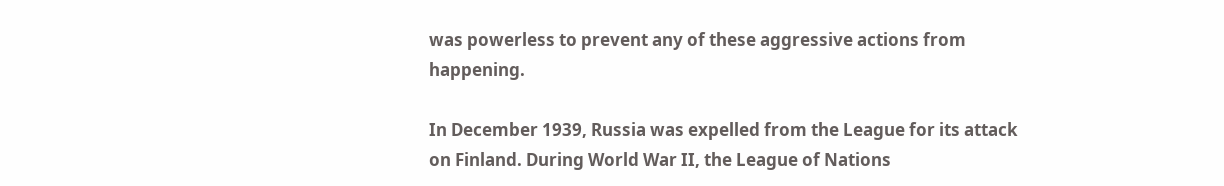was powerless to prevent any of these aggressive actions from happening.

In December 1939, Russia was expelled from the League for its attack on Finland. During World War II, the League of Nations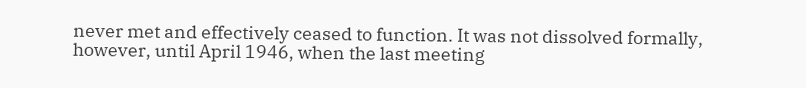never met and effectively ceased to function. It was not dissolved formally, however, until April 1946, when the last meeting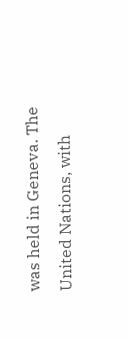was held in Geneva. The United Nations, with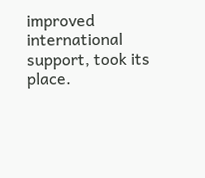improved international support, took its place.